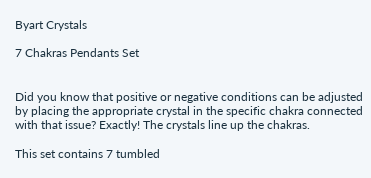Byart Crystals

7 Chakras Pendants Set


Did you know that positive or negative conditions can be adjusted by placing the appropriate crystal in the specific chakra connected with that issue? Exactly! The crystals line up the chakras.

This set contains 7 tumbled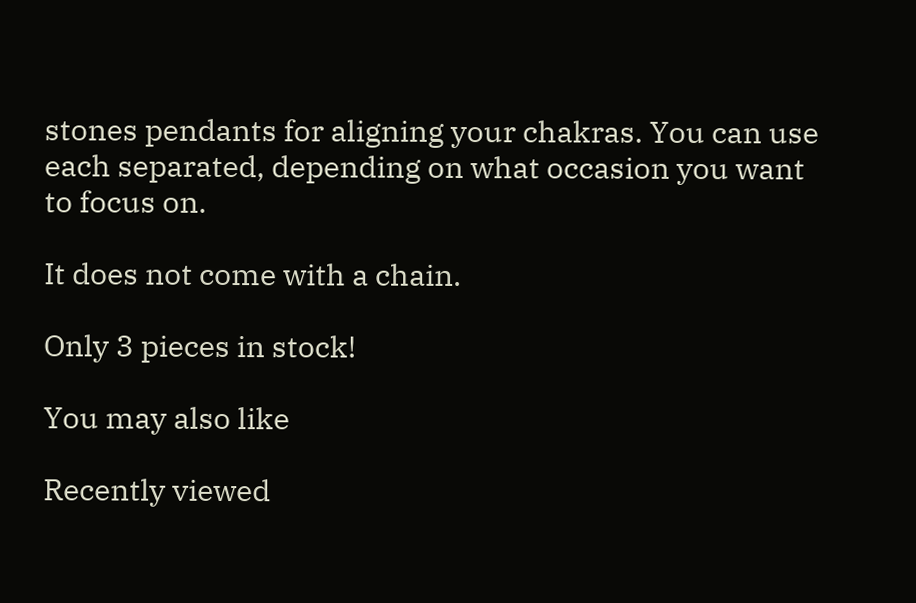stones pendants for aligning your chakras. You can use each separated, depending on what occasion you want to focus on.

It does not come with a chain.

Only 3 pieces in stock!

You may also like

Recently viewed